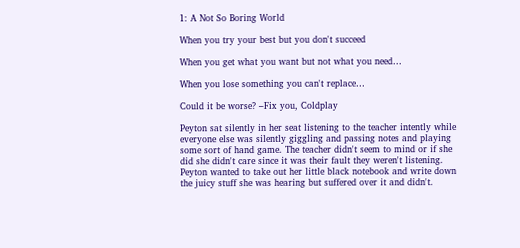1: A Not So Boring World

When you try your best but you don't succeed

When you get what you want but not what you need…

When you lose something you can't replace…

Could it be worse? –Fix you, Coldplay

Peyton sat silently in her seat listening to the teacher intently while everyone else was silently giggling and passing notes and playing some sort of hand game. The teacher didn't seem to mind or if she did she didn't care since it was their fault they weren't listening. Peyton wanted to take out her little black notebook and write down the juicy stuff she was hearing but suffered over it and didn't.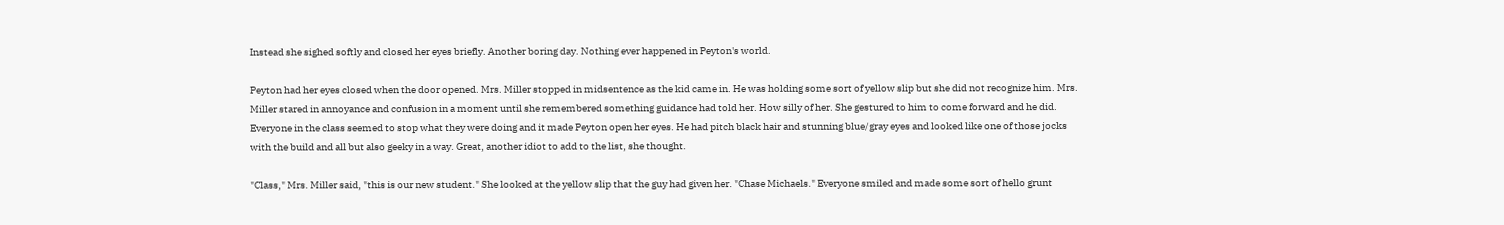Instead she sighed softly and closed her eyes briefly. Another boring day. Nothing ever happened in Peyton's world.

Peyton had her eyes closed when the door opened. Mrs. Miller stopped in midsentence as the kid came in. He was holding some sort of yellow slip but she did not recognize him. Mrs. Miller stared in annoyance and confusion in a moment until she remembered something guidance had told her. How silly of her. She gestured to him to come forward and he did. Everyone in the class seemed to stop what they were doing and it made Peyton open her eyes. He had pitch black hair and stunning blue/gray eyes and looked like one of those jocks with the build and all but also geeky in a way. Great, another idiot to add to the list, she thought.

"Class," Mrs. Miller said, "this is our new student." She looked at the yellow slip that the guy had given her. "Chase Michaels." Everyone smiled and made some sort of hello grunt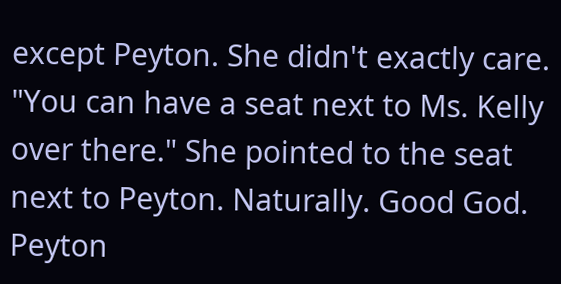except Peyton. She didn't exactly care. "You can have a seat next to Ms. Kelly over there." She pointed to the seat next to Peyton. Naturally. Good God. Peyton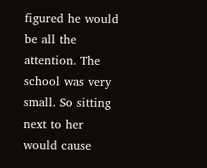figured he would be all the attention. The school was very small. So sitting next to her would cause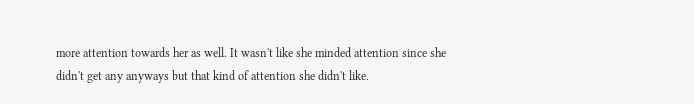more attention towards her as well. It wasn't like she minded attention since she didn't get any anyways but that kind of attention she didn't like.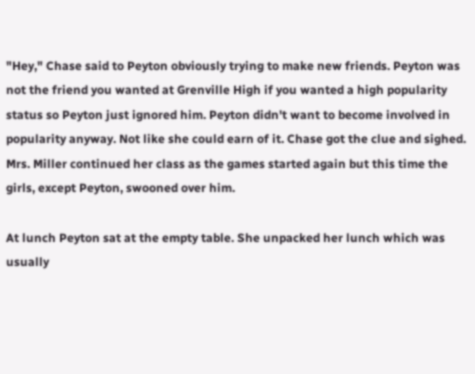"Hey," Chase said to Peyton obviously trying to make new friends. Peyton was not the friend you wanted at Grenville High if you wanted a high popularity status so Peyton just ignored him. Peyton didn't want to become involved in popularity anyway. Not like she could earn of it. Chase got the clue and sighed. Mrs. Miller continued her class as the games started again but this time the girls, except Peyton, swooned over him.

At lunch Peyton sat at the empty table. She unpacked her lunch which was usually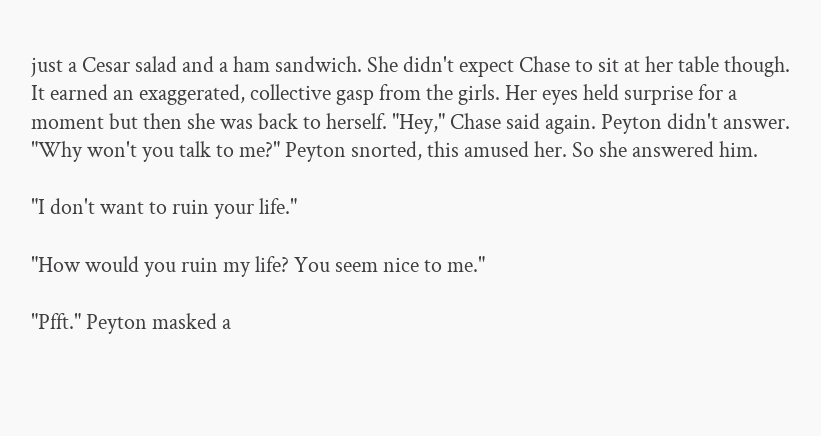just a Cesar salad and a ham sandwich. She didn't expect Chase to sit at her table though. It earned an exaggerated, collective gasp from the girls. Her eyes held surprise for a moment but then she was back to herself. "Hey," Chase said again. Peyton didn't answer. "Why won't you talk to me?" Peyton snorted, this amused her. So she answered him.

"I don't want to ruin your life."

"How would you ruin my life? You seem nice to me."

"Pfft." Peyton masked a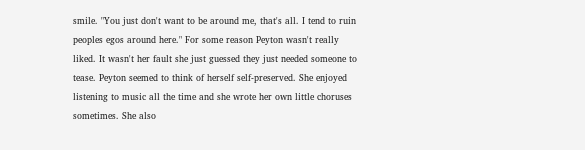smile. "You just don't want to be around me, that's all. I tend to ruin peoples egos around here." For some reason Peyton wasn't really liked. It wasn't her fault she just guessed they just needed someone to tease. Peyton seemed to think of herself self-preserved. She enjoyed listening to music all the time and she wrote her own little choruses sometimes. She also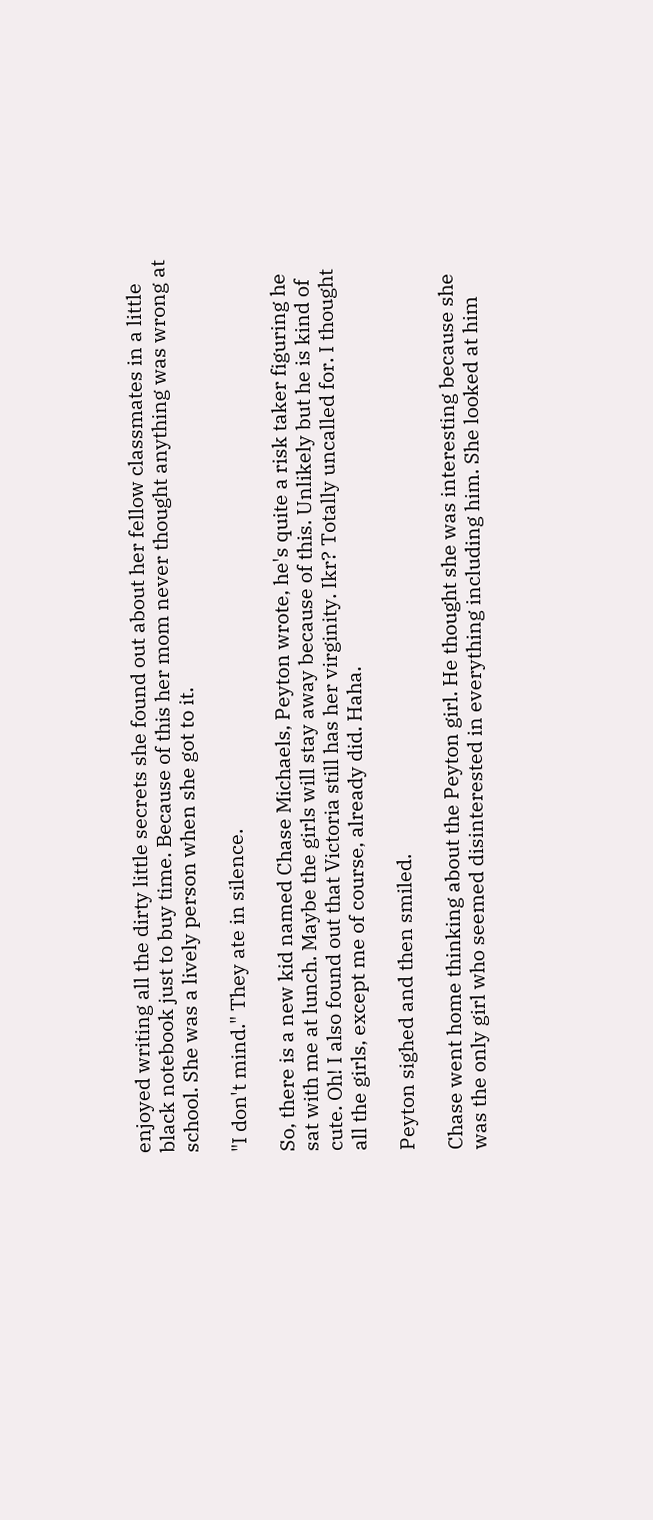enjoyed writing all the dirty little secrets she found out about her fellow classmates in a little black notebook just to buy time. Because of this her mom never thought anything was wrong at school. She was a lively person when she got to it.

"I don't mind." They ate in silence.

So, there is a new kid named Chase Michaels, Peyton wrote, he's quite a risk taker figuring he sat with me at lunch. Maybe the girls will stay away because of this. Unlikely but he is kind of cute. Oh! I also found out that Victoria still has her virginity. Ikr? Totally uncalled for. I thought all the girls, except me of course, already did. Haha.

Peyton sighed and then smiled.

Chase went home thinking about the Peyton girl. He thought she was interesting because she was the only girl who seemed disinterested in everything including him. She looked at him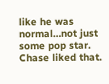like he was normal…not just some pop star. Chase liked that.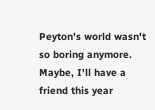Peyton's world wasn't so boring anymore. Maybe, I'll have a friend this year